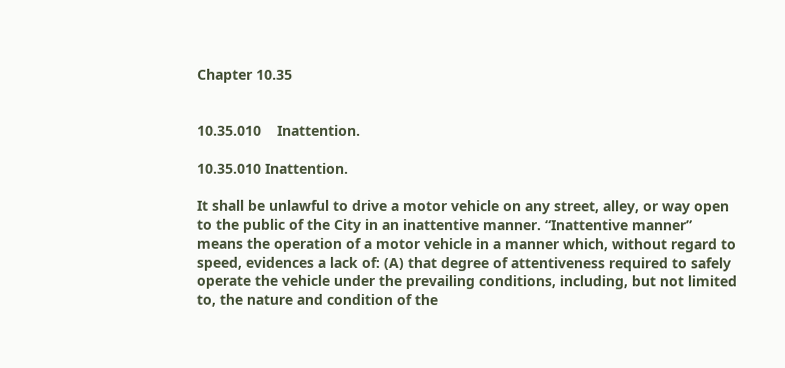Chapter 10.35


10.35.010    Inattention.

10.35.010 Inattention.

It shall be unlawful to drive a motor vehicle on any street, alley, or way open to the public of the City in an inattentive manner. “Inattentive manner” means the operation of a motor vehicle in a manner which, without regard to speed, evidences a lack of: (A) that degree of attentiveness required to safely operate the vehicle under the prevailing conditions, including, but not limited to, the nature and condition of the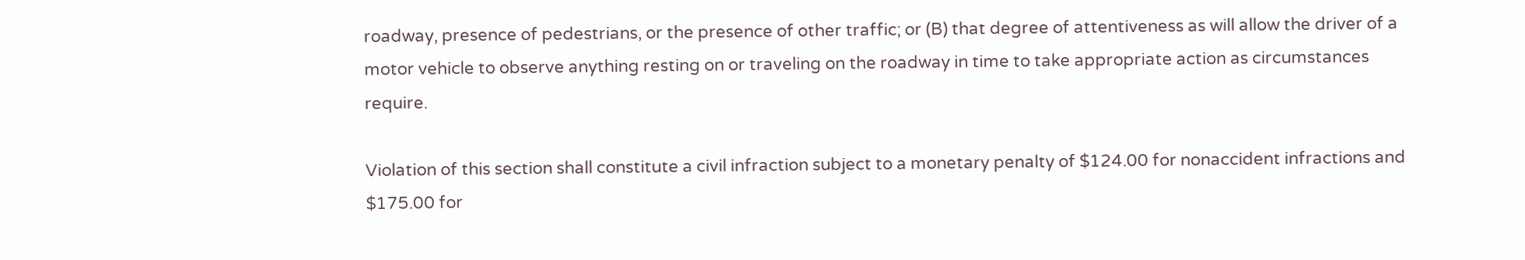roadway, presence of pedestrians, or the presence of other traffic; or (B) that degree of attentiveness as will allow the driver of a motor vehicle to observe anything resting on or traveling on the roadway in time to take appropriate action as circumstances require.

Violation of this section shall constitute a civil infraction subject to a monetary penalty of $124.00 for nonaccident infractions and $175.00 for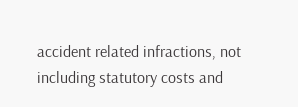accident related infractions, not including statutory costs and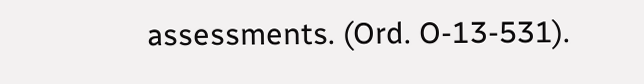assessments. (Ord. O-13-531).